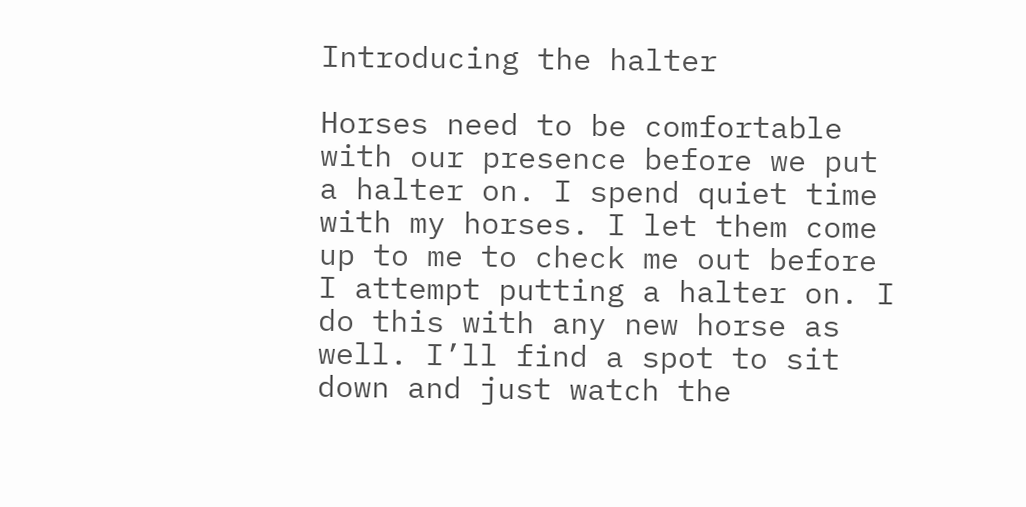Introducing the halter

Horses need to be comfortable with our presence before we put a halter on. I spend quiet time with my horses. I let them come up to me to check me out before I attempt putting a halter on. I do this with any new horse as well. I’ll find a spot to sit down and just watch the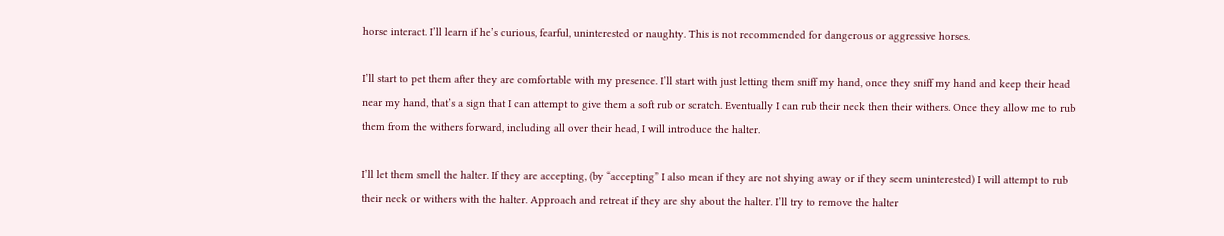horse interact. I’ll learn if he’s curious, fearful, uninterested or naughty. This is not recommended for dangerous or aggressive horses.

I’ll start to pet them after they are comfortable with my presence. I’ll start with just letting them sniff my hand, once they sniff my hand and keep their head near my hand, that’s a sign that I can attempt to give them a soft rub or scratch. Eventually I can rub their neck then their withers. Once they allow me to rub them from the withers forward, including all over their head, I will introduce the halter.

I’ll let them smell the halter. If they are accepting, (by “accepting” I also mean if they are not shying away or if they seem uninterested) I will attempt to rub their neck or withers with the halter. Approach and retreat if they are shy about the halter. I’ll try to remove the halter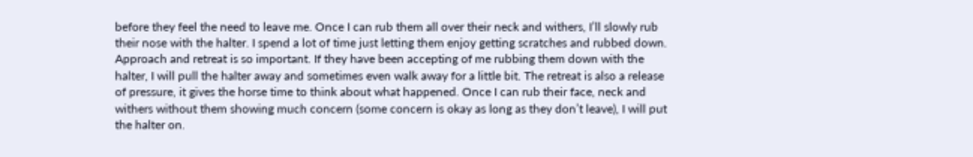before they feel the need to leave me. Once I can rub them all over their neck and withers, I’ll slowly rub their nose with the halter. I spend a lot of time just letting them enjoy getting scratches and rubbed down. Approach and retreat is so important. If they have been accepting of me rubbing them down with the halter, I will pull the halter away and sometimes even walk away for a little bit. The retreat is also a release of pressure, it gives the horse time to think about what happened. Once I can rub their face, neck and withers without them showing much concern (some concern is okay as long as they don’t leave), I will put the halter on.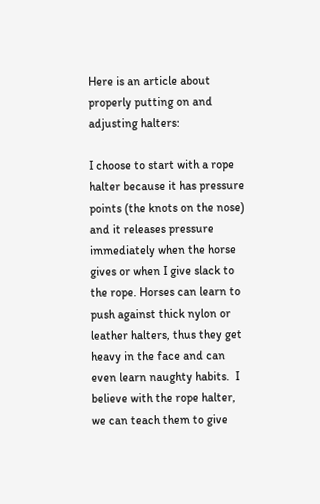Here is an article about properly putting on and adjusting halters:

I choose to start with a rope halter because it has pressure points (the knots on the nose) and it releases pressure immediately when the horse gives or when I give slack to the rope. Horses can learn to push against thick nylon or leather halters, thus they get heavy in the face and can even learn naughty habits.  I believe with the rope halter, we can teach them to give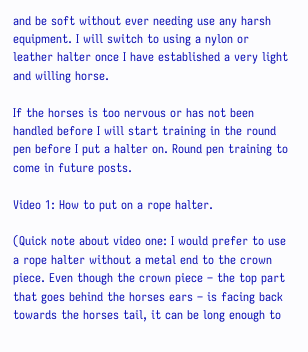and be soft without ever needing use any harsh equipment. I will switch to using a nylon or leather halter once I have established a very light and willing horse.

If the horses is too nervous or has not been handled before I will start training in the round pen before I put a halter on. Round pen training to come in future posts.

Video 1: How to put on a rope halter.

(Quick note about video one: I would prefer to use a rope halter without a metal end to the crown piece. Even though the crown piece – the top part that goes behind the horses ears – is facing back towards the horses tail, it can be long enough to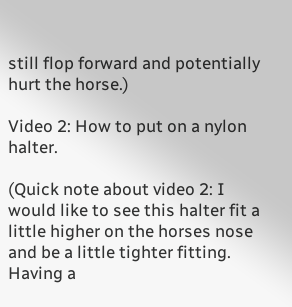still flop forward and potentially hurt the horse.)

Video 2: How to put on a nylon halter.

(Quick note about video 2: I would like to see this halter fit a little higher on the horses nose and be a little tighter fitting. Having a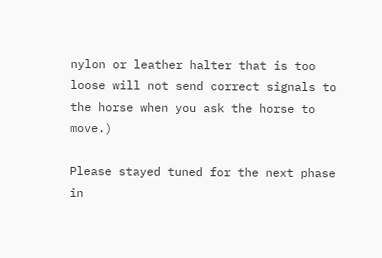nylon or leather halter that is too loose will not send correct signals to the horse when you ask the horse to move.)

Please stayed tuned for the next phase in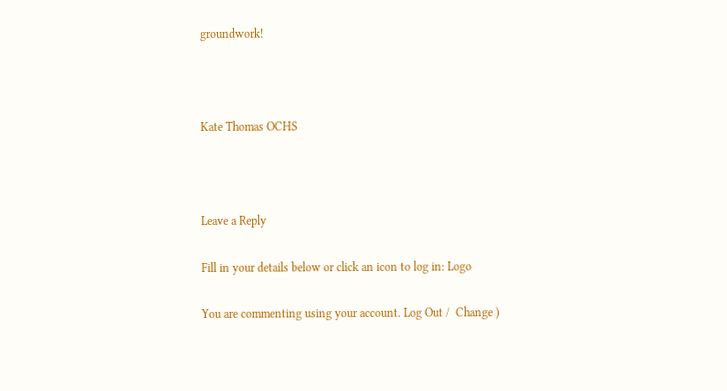groundwork!



Kate Thomas OCHS



Leave a Reply

Fill in your details below or click an icon to log in: Logo

You are commenting using your account. Log Out /  Change )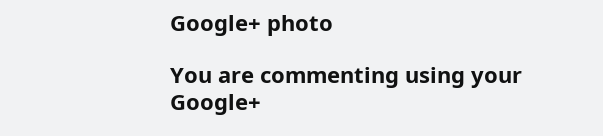Google+ photo

You are commenting using your Google+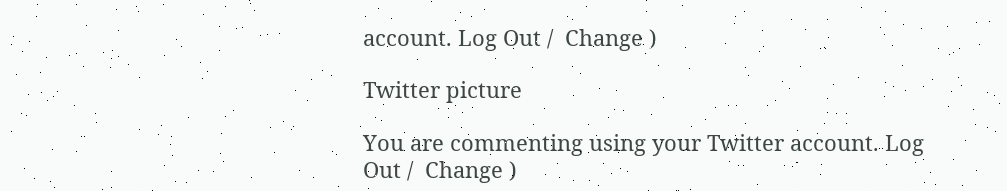account. Log Out /  Change )

Twitter picture

You are commenting using your Twitter account. Log Out /  Change )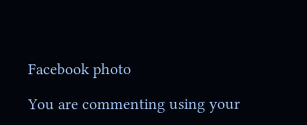Facebook photo

You are commenting using your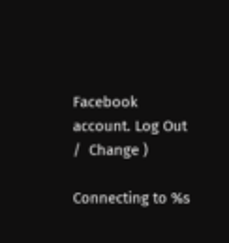Facebook account. Log Out /  Change )

Connecting to %s